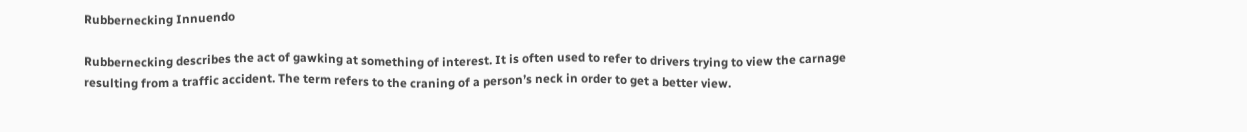Rubbernecking Innuendo

Rubbernecking describes the act of gawking at something of interest. It is often used to refer to drivers trying to view the carnage resulting from a traffic accident. The term refers to the craning of a person’s neck in order to get a better view.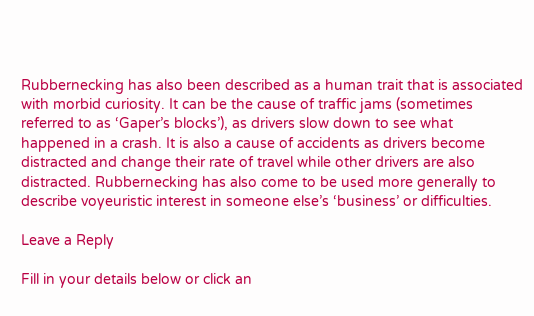Rubbernecking has also been described as a human trait that is associated with morbid curiosity. It can be the cause of traffic jams (sometimes referred to as ‘Gaper’s blocks’), as drivers slow down to see what happened in a crash. It is also a cause of accidents as drivers become distracted and change their rate of travel while other drivers are also distracted. Rubbernecking has also come to be used more generally to describe voyeuristic interest in someone else’s ‘business’ or difficulties.

Leave a Reply

Fill in your details below or click an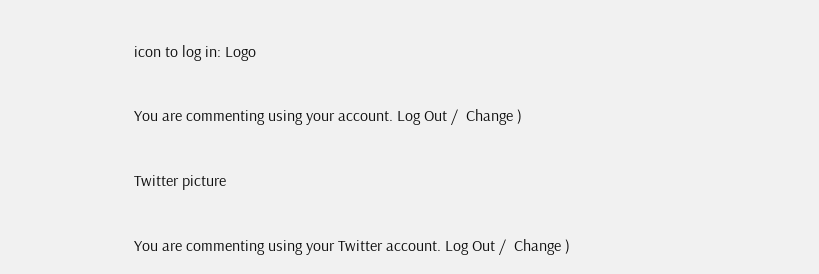icon to log in: Logo

You are commenting using your account. Log Out /  Change )

Twitter picture

You are commenting using your Twitter account. Log Out /  Change )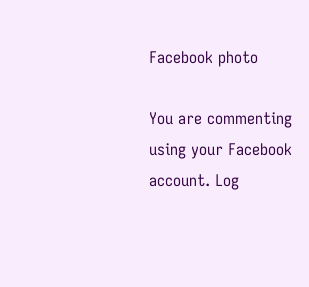Facebook photo

You are commenting using your Facebook account. Log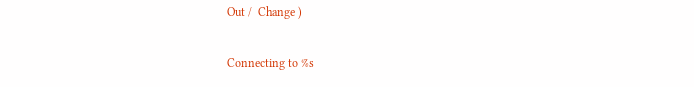Out /  Change )

Connecting to %s